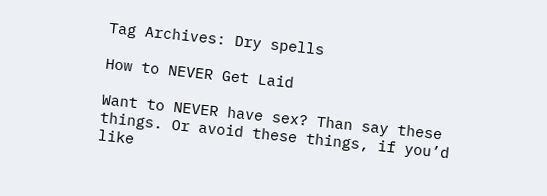Tag Archives: Dry spells

How to NEVER Get Laid

Want to NEVER have sex? Than say these things. Or avoid these things, if you’d like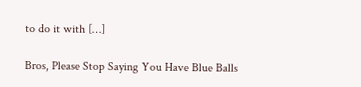to do it with […]

Bros, Please Stop Saying You Have Blue Balls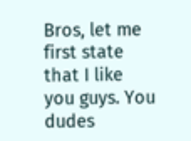Bros, let me first state that I like you guys. You dudes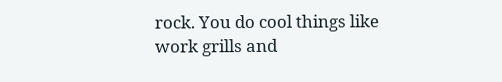rock. You do cool things like work grills and